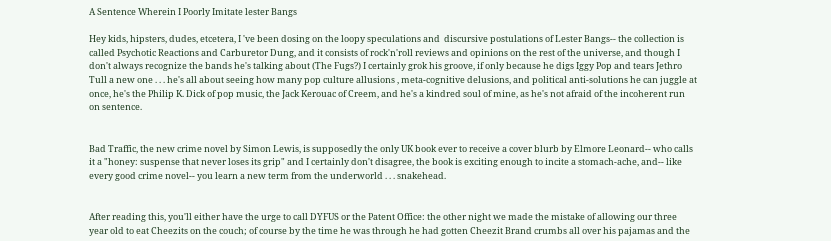A Sentence Wherein I Poorly Imitate lester Bangs

Hey kids, hipsters, dudes, etcetera, I 've been dosing on the loopy speculations and  discursive postulations of Lester Bangs-- the collection is called Psychotic Reactions and Carburetor Dung, and it consists of rock'n'roll reviews and opinions on the rest of the universe, and though I don't always recognize the bands he's talking about (The Fugs?) I certainly grok his groove, if only because he digs Iggy Pop and tears Jethro Tull a new one . . . he's all about seeing how many pop culture allusions , meta-cognitive delusions, and political anti-solutions he can juggle at once, he's the Philip K. Dick of pop music, the Jack Kerouac of Creem, and he's a kindred soul of mine, as he's not afraid of the incoherent run on sentence.


Bad Traffic, the new crime novel by Simon Lewis, is supposedly the only UK book ever to receive a cover blurb by Elmore Leonard-- who calls it a "honey: suspense that never loses its grip" and I certainly don't disagree, the book is exciting enough to incite a stomach-ache, and-- like every good crime novel-- you learn a new term from the underworld . . . snakehead.


After reading this, you'll either have the urge to call DYFUS or the Patent Office: the other night we made the mistake of allowing our three year old to eat Cheezits on the couch; of course by the time he was through he had gotten Cheezit Brand crumbs all over his pajamas and the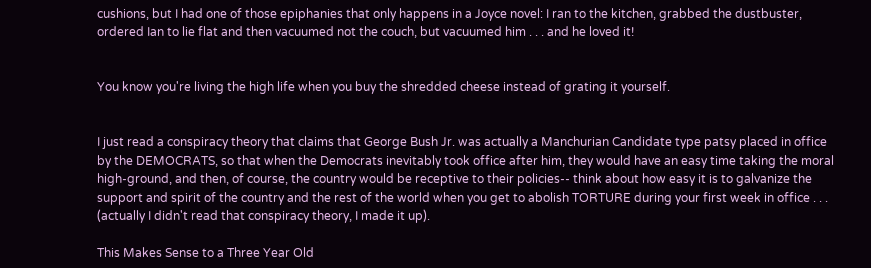cushions, but I had one of those epiphanies that only happens in a Joyce novel: I ran to the kitchen, grabbed the dustbuster, ordered Ian to lie flat and then vacuumed not the couch, but vacuumed him . . . and he loved it!


You know you're living the high life when you buy the shredded cheese instead of grating it yourself.


I just read a conspiracy theory that claims that George Bush Jr. was actually a Manchurian Candidate type patsy placed in office by the DEMOCRATS, so that when the Democrats inevitably took office after him, they would have an easy time taking the moral high-ground, and then, of course, the country would be receptive to their policies-- think about how easy it is to galvanize the support and spirit of the country and the rest of the world when you get to abolish TORTURE during your first week in office . . . (actually I didn't read that conspiracy theory, I made it up).

This Makes Sense to a Three Year Old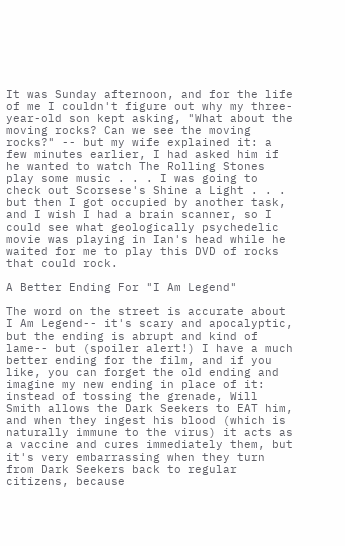It was Sunday afternoon, and for the life of me I couldn't figure out why my three-year-old son kept asking, "What about the moving rocks? Can we see the moving rocks?" -- but my wife explained it: a few minutes earlier, I had asked him if he wanted to watch The Rolling Stones play some music . . . I was going to check out Scorsese's Shine a Light . . . but then I got occupied by another task, and I wish I had a brain scanner, so I could see what geologically psychedelic movie was playing in Ian's head while he waited for me to play this DVD of rocks that could rock.

A Better Ending For "I Am Legend"

The word on the street is accurate about I Am Legend-- it's scary and apocalyptic, but the ending is abrupt and kind of lame-- but (spoiler alert!) I have a much better ending for the film, and if you like, you can forget the old ending and imagine my new ending in place of it: instead of tossing the grenade, Will Smith allows the Dark Seekers to EAT him, and when they ingest his blood (which is naturally immune to the virus) it acts as a vaccine and cures immediately them, but it's very embarrassing when they turn from Dark Seekers back to regular citizens, because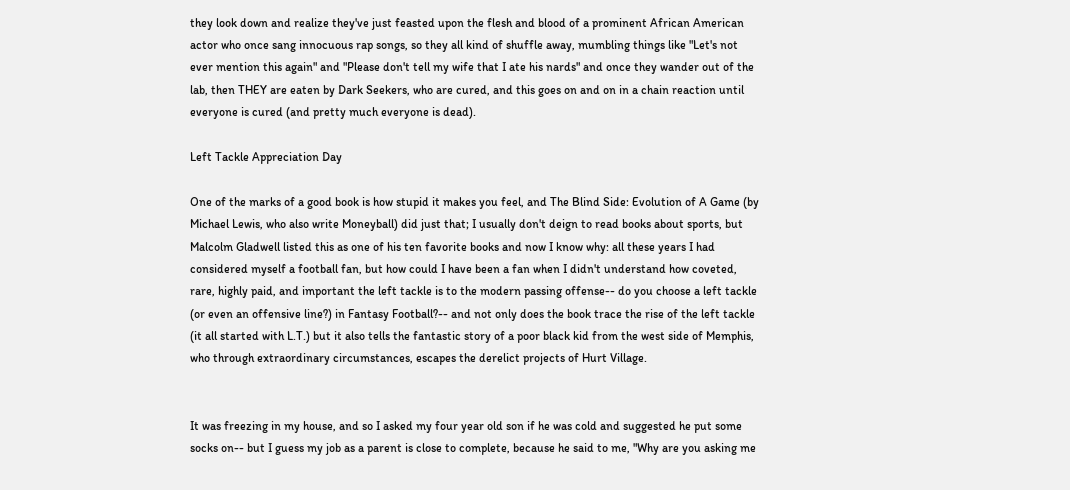they look down and realize they've just feasted upon the flesh and blood of a prominent African American actor who once sang innocuous rap songs, so they all kind of shuffle away, mumbling things like "Let's not ever mention this again" and "Please don't tell my wife that I ate his nards" and once they wander out of the lab, then THEY are eaten by Dark Seekers, who are cured, and this goes on and on in a chain reaction until everyone is cured (and pretty much everyone is dead).

Left Tackle Appreciation Day

One of the marks of a good book is how stupid it makes you feel, and The Blind Side: Evolution of A Game (by Michael Lewis, who also write Moneyball) did just that; I usually don't deign to read books about sports, but Malcolm Gladwell listed this as one of his ten favorite books and now I know why: all these years I had considered myself a football fan, but how could I have been a fan when I didn't understand how coveted, rare, highly paid, and important the left tackle is to the modern passing offense-- do you choose a left tackle (or even an offensive line?) in Fantasy Football?-- and not only does the book trace the rise of the left tackle (it all started with L.T.) but it also tells the fantastic story of a poor black kid from the west side of Memphis, who through extraordinary circumstances, escapes the derelict projects of Hurt Village.


It was freezing in my house, and so I asked my four year old son if he was cold and suggested he put some socks on-- but I guess my job as a parent is close to complete, because he said to me, "Why are you asking me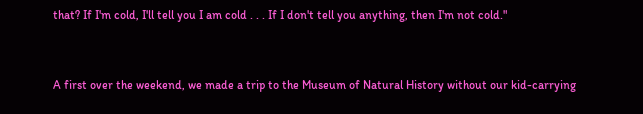that? If I'm cold, I'll tell you I am cold . . . If I don't tell you anything, then I'm not cold."


A first over the weekend, we made a trip to the Museum of Natural History without our kid-carrying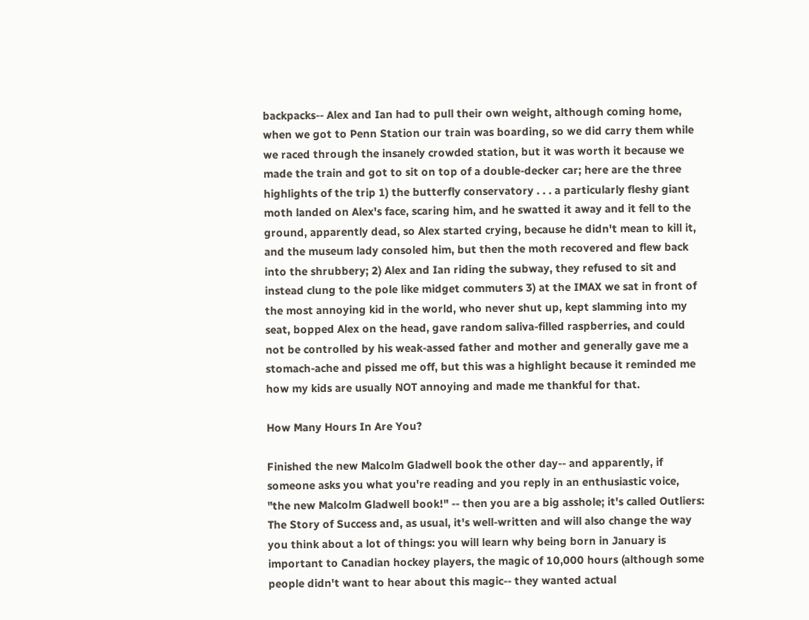backpacks-- Alex and Ian had to pull their own weight, although coming home, when we got to Penn Station our train was boarding, so we did carry them while we raced through the insanely crowded station, but it was worth it because we made the train and got to sit on top of a double-decker car; here are the three highlights of the trip 1) the butterfly conservatory . . . a particularly fleshy giant moth landed on Alex's face, scaring him, and he swatted it away and it fell to the ground, apparently dead, so Alex started crying, because he didn't mean to kill it, and the museum lady consoled him, but then the moth recovered and flew back into the shrubbery; 2) Alex and Ian riding the subway, they refused to sit and instead clung to the pole like midget commuters 3) at the IMAX we sat in front of the most annoying kid in the world, who never shut up, kept slamming into my seat, bopped Alex on the head, gave random saliva-filled raspberries, and could not be controlled by his weak-assed father and mother and generally gave me a stomach-ache and pissed me off, but this was a highlight because it reminded me how my kids are usually NOT annoying and made me thankful for that.

How Many Hours In Are You?

Finished the new Malcolm Gladwell book the other day-- and apparently, if someone asks you what you're reading and you reply in an enthusiastic voice, "the new Malcolm Gladwell book!" -- then you are a big asshole; it's called Outliers: The Story of Success and, as usual, it's well-written and will also change the way you think about a lot of things: you will learn why being born in January is important to Canadian hockey players, the magic of 10,000 hours (although some people didn't want to hear about this magic-- they wanted actual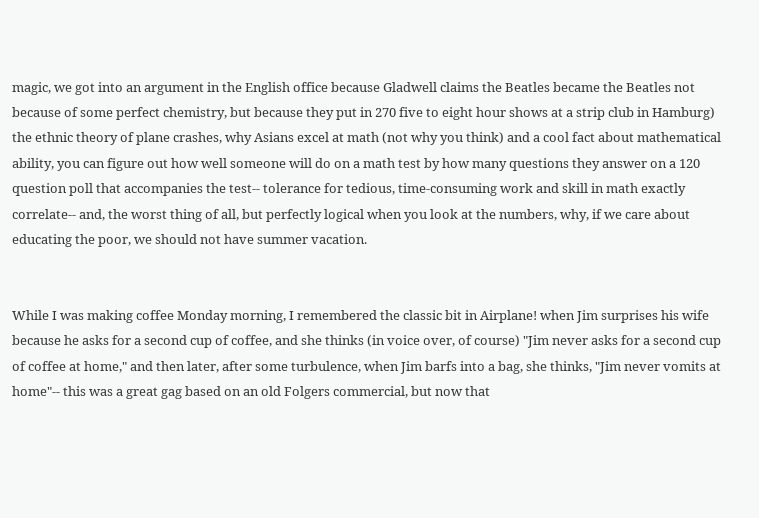magic, we got into an argument in the English office because Gladwell claims the Beatles became the Beatles not because of some perfect chemistry, but because they put in 270 five to eight hour shows at a strip club in Hamburg) the ethnic theory of plane crashes, why Asians excel at math (not why you think) and a cool fact about mathematical ability, you can figure out how well someone will do on a math test by how many questions they answer on a 120 question poll that accompanies the test-- tolerance for tedious, time-consuming work and skill in math exactly correlate-- and, the worst thing of all, but perfectly logical when you look at the numbers, why, if we care about educating the poor, we should not have summer vacation.


While I was making coffee Monday morning, I remembered the classic bit in Airplane! when Jim surprises his wife because he asks for a second cup of coffee, and she thinks (in voice over, of course) "Jim never asks for a second cup of coffee at home," and then later, after some turbulence, when Jim barfs into a bag, she thinks, "Jim never vomits at home"-- this was a great gag based on an old Folgers commercial, but now that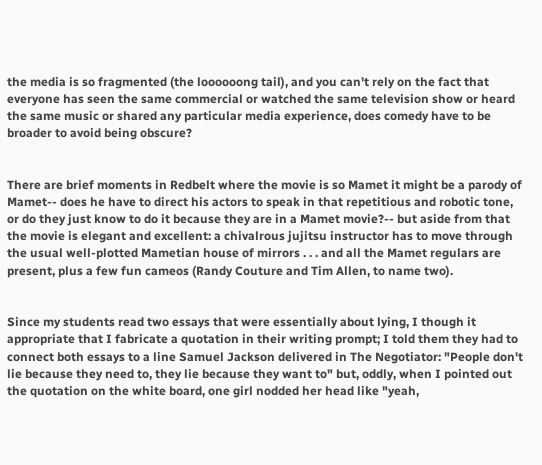the media is so fragmented (the loooooong tail), and you can't rely on the fact that everyone has seen the same commercial or watched the same television show or heard the same music or shared any particular media experience, does comedy have to be broader to avoid being obscure?


There are brief moments in Redbelt where the movie is so Mamet it might be a parody of Mamet-- does he have to direct his actors to speak in that repetitious and robotic tone, or do they just know to do it because they are in a Mamet movie?-- but aside from that the movie is elegant and excellent: a chivalrous jujitsu instructor has to move through the usual well-plotted Mametian house of mirrors . . . and all the Mamet regulars are present, plus a few fun cameos (Randy Couture and Tim Allen, to name two).


Since my students read two essays that were essentially about lying, I though it appropriate that I fabricate a quotation in their writing prompt; I told them they had to connect both essays to a line Samuel Jackson delivered in The Negotiator: "People don't lie because they need to, they lie because they want to" but, oddly, when I pointed out the quotation on the white board, one girl nodded her head like "yeah,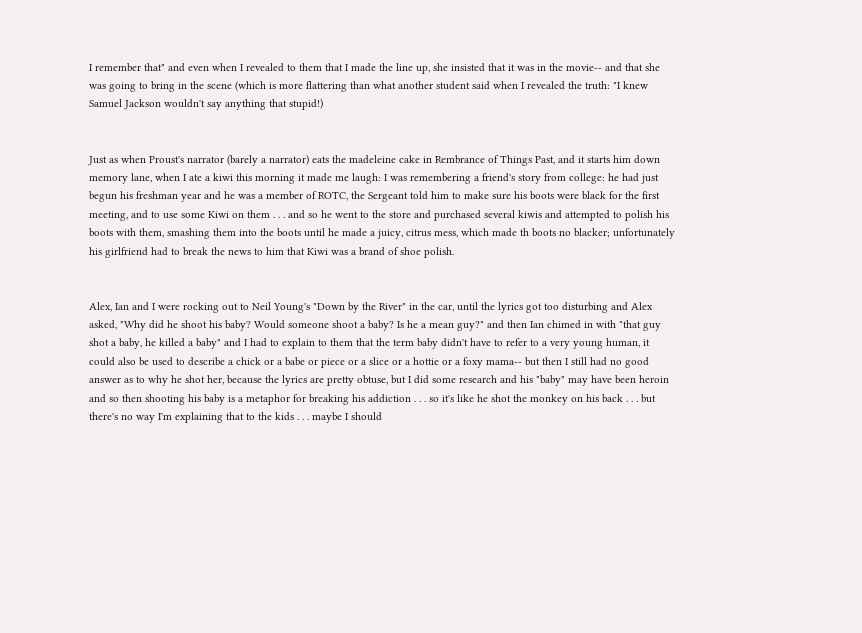I remember that" and even when I revealed to them that I made the line up, she insisted that it was in the movie-- and that she was going to bring in the scene (which is more flattering than what another student said when I revealed the truth: "I knew Samuel Jackson wouldn't say anything that stupid!)


Just as when Proust's narrator (barely a narrator) eats the madeleine cake in Rembrance of Things Past, and it starts him down memory lane, when I ate a kiwi this morning it made me laugh: I was remembering a friend's story from college: he had just begun his freshman year and he was a member of ROTC, the Sergeant told him to make sure his boots were black for the first meeting, and to use some Kiwi on them . . . and so he went to the store and purchased several kiwis and attempted to polish his boots with them, smashing them into the boots until he made a juicy, citrus mess, which made th boots no blacker; unfortunately his girlfriend had to break the news to him that Kiwi was a brand of shoe polish.


Alex, Ian and I were rocking out to Neil Young's "Down by the River" in the car, until the lyrics got too disturbing and Alex asked, "Why did he shoot his baby? Would someone shoot a baby? Is he a mean guy?" and then Ian chimed in with "that guy shot a baby, he killed a baby" and I had to explain to them that the term baby didn't have to refer to a very young human, it could also be used to describe a chick or a babe or piece or a slice or a hottie or a foxy mama-- but then I still had no good answer as to why he shot her, because the lyrics are pretty obtuse, but I did some research and his "baby" may have been heroin and so then shooting his baby is a metaphor for breaking his addiction . . . so it's like he shot the monkey on his back . . . but there's no way I'm explaining that to the kids . . . maybe I should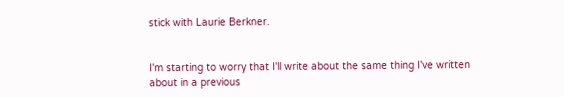stick with Laurie Berkner.


I'm starting to worry that I'll write about the same thing I've written about in a previous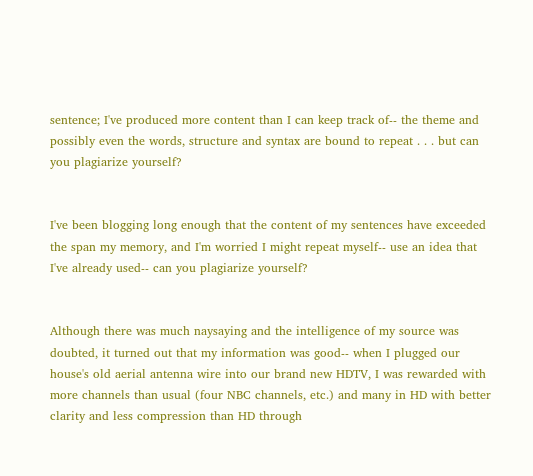sentence; I've produced more content than I can keep track of-- the theme and possibly even the words, structure and syntax are bound to repeat . . . but can you plagiarize yourself?


I've been blogging long enough that the content of my sentences have exceeded the span my memory, and I'm worried I might repeat myself-- use an idea that I've already used-- can you plagiarize yourself?


Although there was much naysaying and the intelligence of my source was doubted, it turned out that my information was good-- when I plugged our house's old aerial antenna wire into our brand new HDTV, I was rewarded with more channels than usual (four NBC channels, etc.) and many in HD with better clarity and less compression than HD through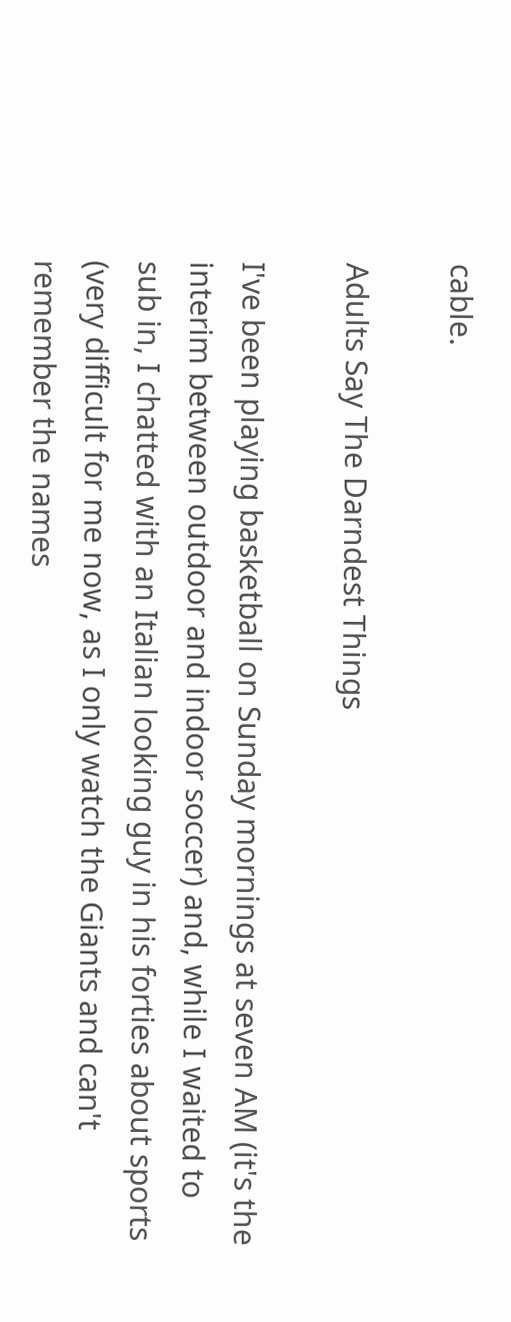cable.

Adults Say The Darndest Things

I've been playing basketball on Sunday mornings at seven AM (it's the interim between outdoor and indoor soccer) and, while I waited to sub in, I chatted with an Italian looking guy in his forties about sports (very difficult for me now, as I only watch the Giants and can't remember the names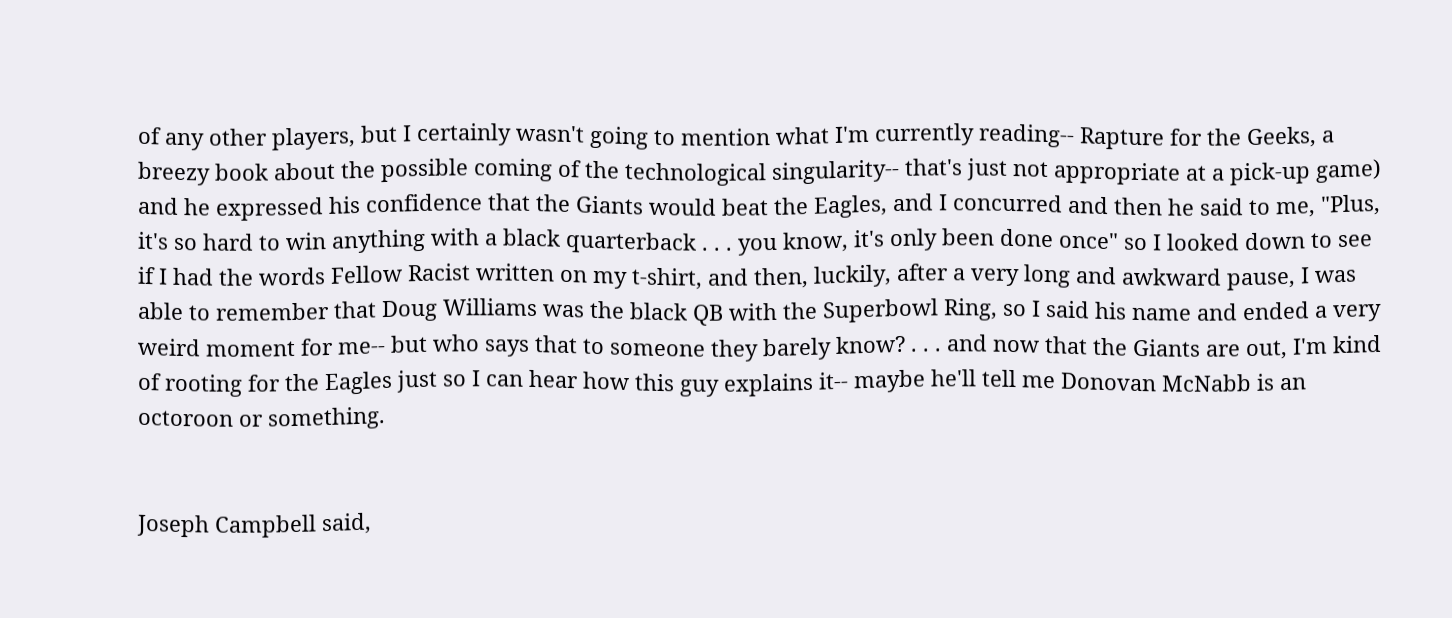of any other players, but I certainly wasn't going to mention what I'm currently reading-- Rapture for the Geeks, a breezy book about the possible coming of the technological singularity-- that's just not appropriate at a pick-up game) and he expressed his confidence that the Giants would beat the Eagles, and I concurred and then he said to me, "Plus, it's so hard to win anything with a black quarterback . . . you know, it's only been done once" so I looked down to see if I had the words Fellow Racist written on my t-shirt, and then, luckily, after a very long and awkward pause, I was able to remember that Doug Williams was the black QB with the Superbowl Ring, so I said his name and ended a very weird moment for me-- but who says that to someone they barely know? . . . and now that the Giants are out, I'm kind of rooting for the Eagles just so I can hear how this guy explains it-- maybe he'll tell me Donovan McNabb is an octoroon or something.


Joseph Campbell said,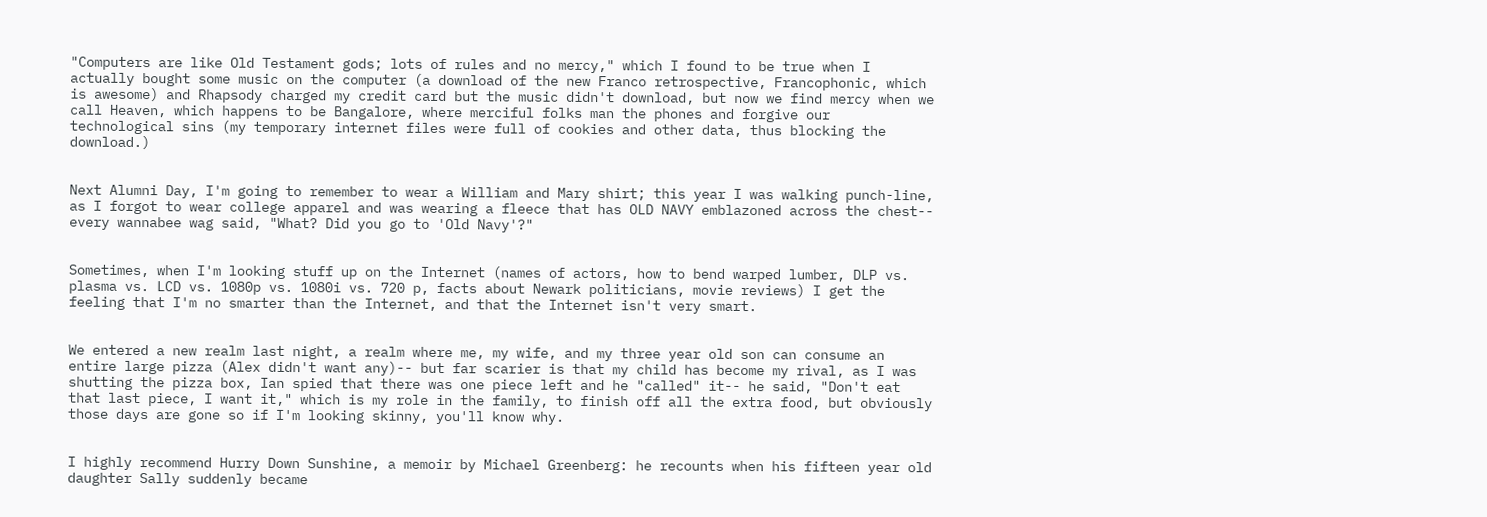"Computers are like Old Testament gods; lots of rules and no mercy," which I found to be true when I actually bought some music on the computer (a download of the new Franco retrospective, Francophonic, which is awesome) and Rhapsody charged my credit card but the music didn't download, but now we find mercy when we call Heaven, which happens to be Bangalore, where merciful folks man the phones and forgive our technological sins (my temporary internet files were full of cookies and other data, thus blocking the download.)


Next Alumni Day, I'm going to remember to wear a William and Mary shirt; this year I was walking punch-line, as I forgot to wear college apparel and was wearing a fleece that has OLD NAVY emblazoned across the chest-- every wannabee wag said, "What? Did you go to 'Old Navy'?"


Sometimes, when I'm looking stuff up on the Internet (names of actors, how to bend warped lumber, DLP vs. plasma vs. LCD vs. 1080p vs. 1080i vs. 720 p, facts about Newark politicians, movie reviews) I get the feeling that I'm no smarter than the Internet, and that the Internet isn't very smart.


We entered a new realm last night, a realm where me, my wife, and my three year old son can consume an entire large pizza (Alex didn't want any)-- but far scarier is that my child has become my rival, as I was shutting the pizza box, Ian spied that there was one piece left and he "called" it-- he said, "Don't eat that last piece, I want it," which is my role in the family, to finish off all the extra food, but obviously those days are gone so if I'm looking skinny, you'll know why.


I highly recommend Hurry Down Sunshine, a memoir by Michael Greenberg: he recounts when his fifteen year old daughter Sally suddenly became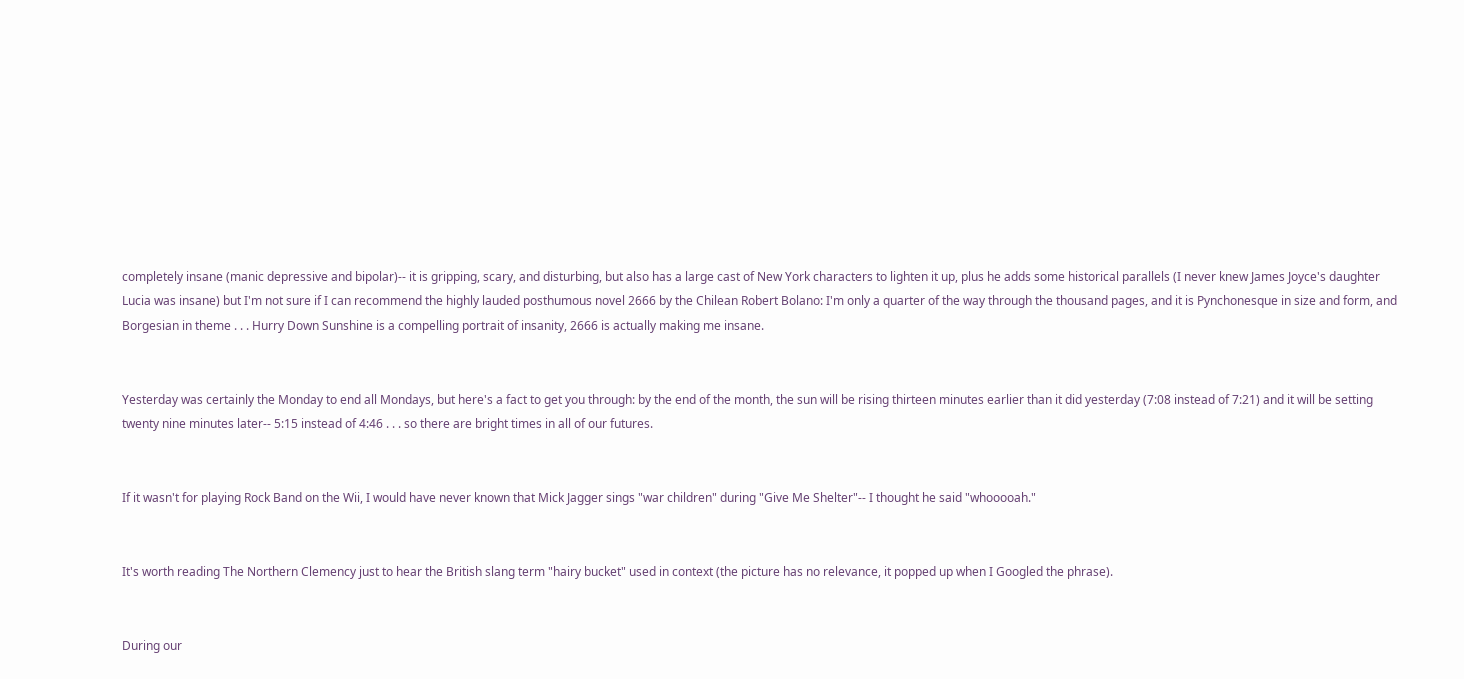completely insane (manic depressive and bipolar)-- it is gripping, scary, and disturbing, but also has a large cast of New York characters to lighten it up, plus he adds some historical parallels (I never knew James Joyce's daughter Lucia was insane) but I'm not sure if I can recommend the highly lauded posthumous novel 2666 by the Chilean Robert Bolano: I'm only a quarter of the way through the thousand pages, and it is Pynchonesque in size and form, and Borgesian in theme . . . Hurry Down Sunshine is a compelling portrait of insanity, 2666 is actually making me insane.


Yesterday was certainly the Monday to end all Mondays, but here's a fact to get you through: by the end of the month, the sun will be rising thirteen minutes earlier than it did yesterday (7:08 instead of 7:21) and it will be setting twenty nine minutes later-- 5:15 instead of 4:46 . . . so there are bright times in all of our futures.


If it wasn't for playing Rock Band on the Wii, I would have never known that Mick Jagger sings "war children" during "Give Me Shelter"-- I thought he said "whooooah."


It's worth reading The Northern Clemency just to hear the British slang term "hairy bucket" used in context (the picture has no relevance, it popped up when I Googled the phrase).


During our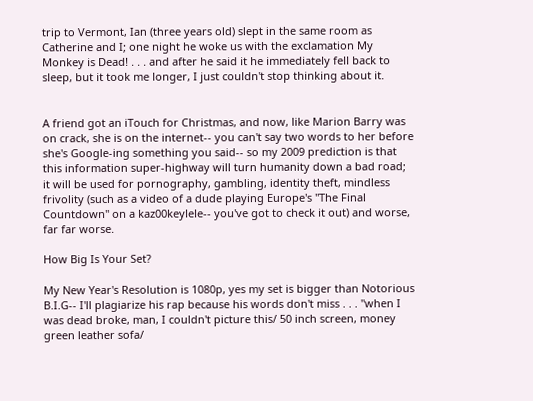trip to Vermont, Ian (three years old) slept in the same room as Catherine and I; one night he woke us with the exclamation My Monkey is Dead! . . . and after he said it he immediately fell back to sleep, but it took me longer, I just couldn't stop thinking about it.


A friend got an iTouch for Christmas, and now, like Marion Barry was on crack, she is on the internet-- you can't say two words to her before she's Google-ing something you said-- so my 2009 prediction is that this information super-highway will turn humanity down a bad road; it will be used for pornography, gambling, identity theft, mindless frivolity (such as a video of a dude playing Europe's "The Final Countdown" on a kaz00keylele-- you've got to check it out) and worse, far far worse.

How Big Is Your Set?

My New Year's Resolution is 1080p, yes my set is bigger than Notorious B.I.G-- I'll plagiarize his rap because his words don't miss . . . "when I was dead broke, man, I couldn't picture this/ 50 inch screen, money green leather sofa/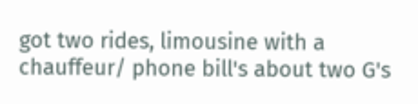got two rides, limousine with a chauffeur/ phone bill's about two G's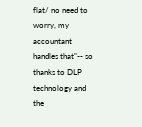flat/ no need to worry, my accountant handles that"-- so thanks to DLP technology and the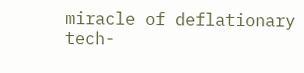miracle of deflationary tech-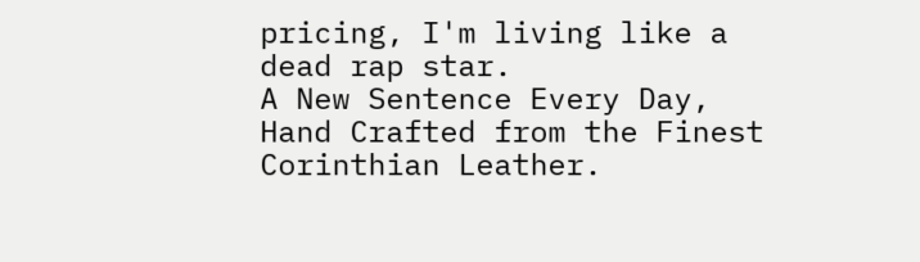pricing, I'm living like a dead rap star.
A New Sentence Every Day, Hand Crafted from the Finest Corinthian Leather.